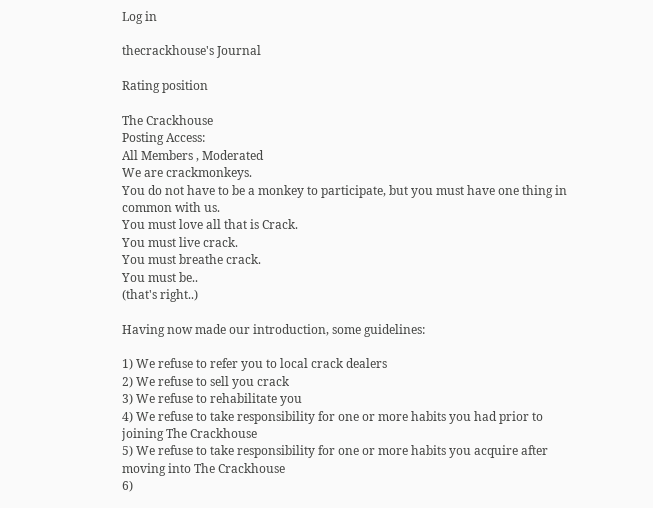Log in

thecrackhouse's Journal

Rating position

The Crackhouse
Posting Access:
All Members , Moderated
We are crackmonkeys.
You do not have to be a monkey to participate, but you must have one thing in common with us.
You must love all that is Crack.
You must live crack.
You must breathe crack.
You must be..
(that's right..)

Having now made our introduction, some guidelines:

1) We refuse to refer you to local crack dealers
2) We refuse to sell you crack
3) We refuse to rehabilitate you
4) We refuse to take responsibility for one or more habits you had prior to joining The Crackhouse
5) We refuse to take responsibility for one or more habits you acquire after moving into The Crackhouse
6)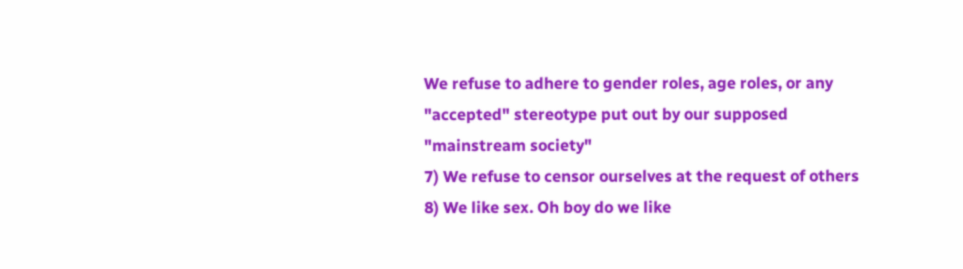We refuse to adhere to gender roles, age roles, or any "accepted" stereotype put out by our supposed "mainstream society"
7) We refuse to censor ourselves at the request of others
8) We like sex. Oh boy do we like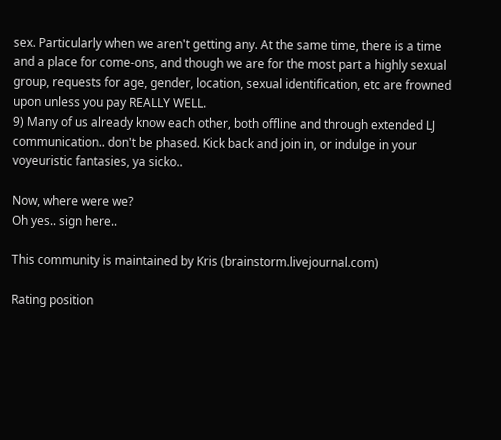sex. Particularly when we aren't getting any. At the same time, there is a time and a place for come-ons, and though we are for the most part a highly sexual group, requests for age, gender, location, sexual identification, etc are frowned upon unless you pay REALLY WELL.
9) Many of us already know each other, both offline and through extended LJ communication.. don't be phased. Kick back and join in, or indulge in your voyeuristic fantasies, ya sicko..

Now, where were we?
Oh yes.. sign here..

This community is maintained by Kris (brainstorm.livejournal.com)

Rating position